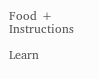Food + Instructions

Learn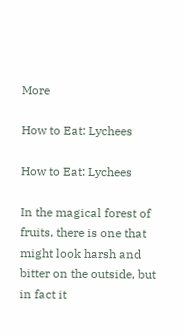More

How to Eat: Lychees

How to Eat: Lychees

In the magical forest of fruits, there is one that might look harsh and bitter on the outside, but in fact it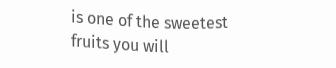is one of the sweetest fruits you will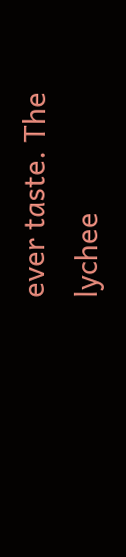ever taste. The lychee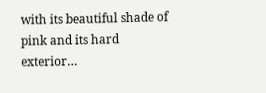with its beautiful shade of pink and its hard exterior…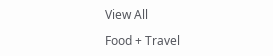View All

Food + Travel